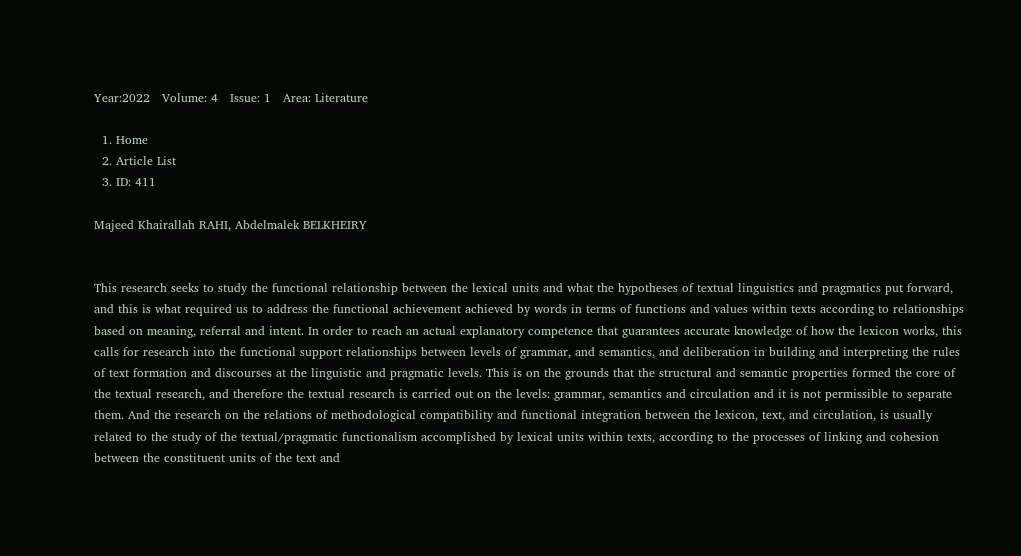Year:2022   Volume: 4   Issue: 1   Area: Literature

  1. Home
  2. Article List
  3. ID: 411

Majeed Khairallah RAHI, Abdelmalek BELKHEIRY


This research seeks to study the functional relationship between the lexical units and what the hypotheses of textual linguistics and pragmatics put forward, and this is what required us to address the functional achievement achieved by words in terms of functions and values within texts according to relationships based on meaning, referral and intent. In order to reach an actual explanatory competence that guarantees accurate knowledge of how the lexicon works, this calls for research into the functional support relationships between levels of grammar, and semantics, and deliberation in building and interpreting the rules of text formation and discourses at the linguistic and pragmatic levels. This is on the grounds that the structural and semantic properties formed the core of the textual research, and therefore the textual research is carried out on the levels: grammar, semantics and circulation and it is not permissible to separate them. And the research on the relations of methodological compatibility and functional integration between the lexicon, text, and circulation, is usually related to the study of the textual/pragmatic functionalism accomplished by lexical units within texts, according to the processes of linking and cohesion between the constituent units of the text and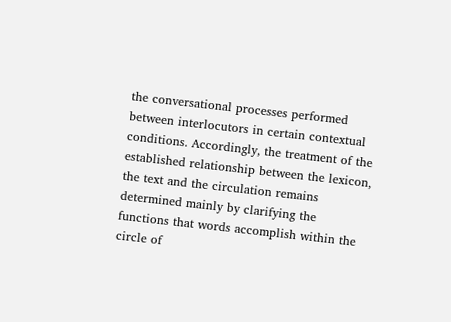the conversational processes performed between interlocutors in certain contextual conditions. Accordingly, the treatment of the established relationship between the lexicon, the text and the circulation remains determined mainly by clarifying the functions that words accomplish within the circle of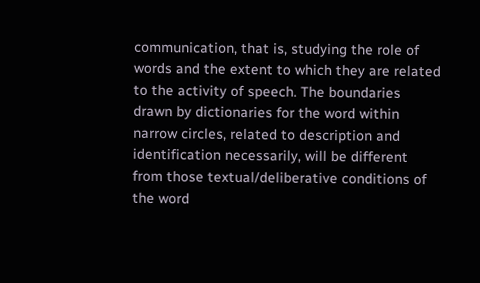communication, that is, studying the role of words and the extent to which they are related to the activity of speech. The boundaries drawn by dictionaries for the word within narrow circles, related to description and identification necessarily, will be different from those textual/deliberative conditions of the word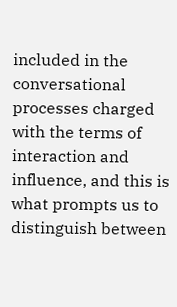included in the conversational processes charged with the terms of interaction and influence, and this is what prompts us to distinguish between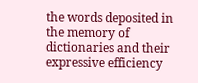the words deposited in the memory of dictionaries and their expressive efficiency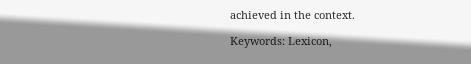achieved in the context.

Keywords: Lexicon,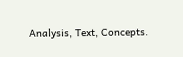Analysis, Text, Concepts.